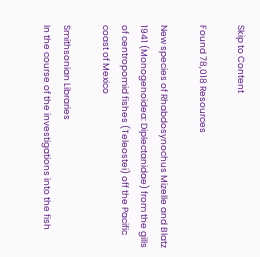Skip to Content

Found 78,018 Resources

New species of Rhabdosynochus Mizelle and Blatz 1941 (Monogenoidea: Diplectanidae) from the gills of centropomid fishes (Teleostei) off the Pacific coast of Mexico

Smithsonian Libraries
In the course of the investigations into the fish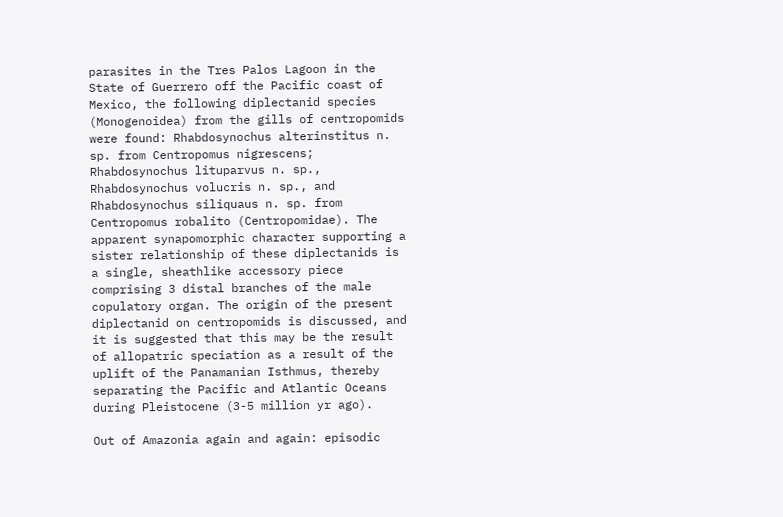parasites in the Tres Palos Lagoon in the State of Guerrero off the Pacific coast of Mexico, the following diplectanid species (Monogenoidea) from the gills of centropomids were found: Rhabdosynochus alterinstitus n. sp. from Centropomus nigrescens; Rhabdosynochus lituparvus n. sp., Rhabdosynochus volucris n. sp., and Rhabdosynochus siliquaus n. sp. from Centropomus robalito (Centropomidae). The apparent synapomorphic character supporting a sister relationship of these diplectanids is a single, sheathlike accessory piece comprising 3 distal branches of the male copulatory organ. The origin of the present diplectanid on centropomids is discussed, and it is suggested that this may be the result of allopatric speciation as a result of the uplift of the Panamanian Isthmus, thereby separating the Pacific and Atlantic Oceans during Pleistocene (3-5 million yr ago).

Out of Amazonia again and again: episodic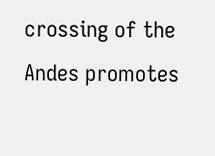crossing of the Andes promotes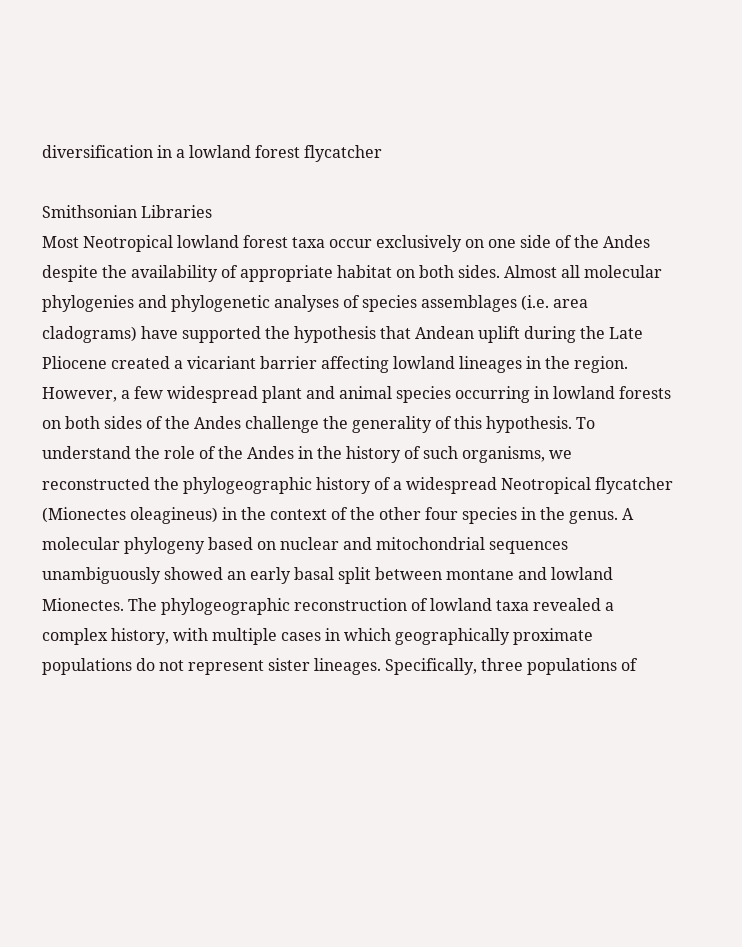diversification in a lowland forest flycatcher

Smithsonian Libraries
Most Neotropical lowland forest taxa occur exclusively on one side of the Andes despite the availability of appropriate habitat on both sides. Almost all molecular phylogenies and phylogenetic analyses of species assemblages (i.e. area cladograms) have supported the hypothesis that Andean uplift during the Late Pliocene created a vicariant barrier affecting lowland lineages in the region. However, a few widespread plant and animal species occurring in lowland forests on both sides of the Andes challenge the generality of this hypothesis. To understand the role of the Andes in the history of such organisms, we reconstructed the phylogeographic history of a widespread Neotropical flycatcher (Mionectes oleagineus) in the context of the other four species in the genus. A molecular phylogeny based on nuclear and mitochondrial sequences unambiguously showed an early basal split between montane and lowland Mionectes. The phylogeographic reconstruction of lowland taxa revealed a complex history, with multiple cases in which geographically proximate populations do not represent sister lineages. Specifically, three populations of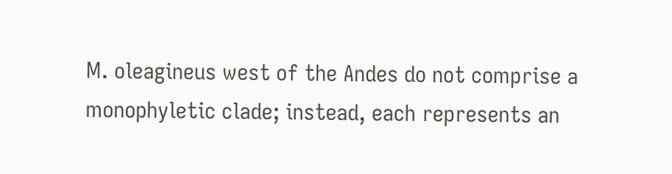M. oleagineus west of the Andes do not comprise a monophyletic clade; instead, each represents an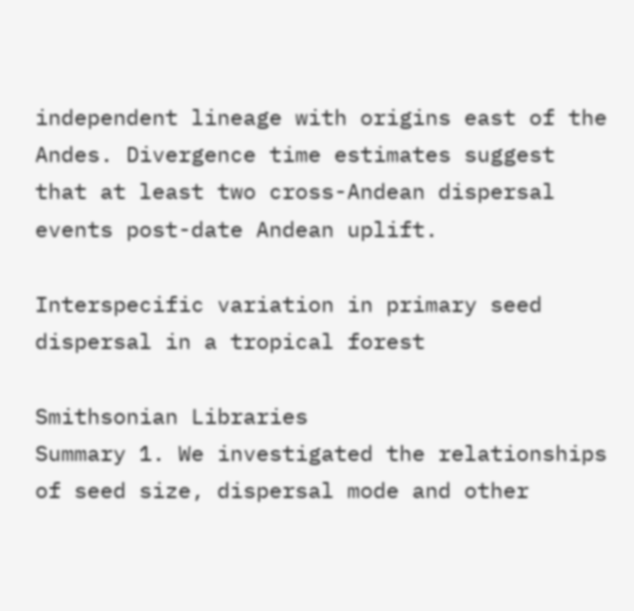independent lineage with origins east of the Andes. Divergence time estimates suggest that at least two cross-Andean dispersal events post-date Andean uplift.

Interspecific variation in primary seed dispersal in a tropical forest

Smithsonian Libraries
Summary 1. We investigated the relationships of seed size, dispersal mode and other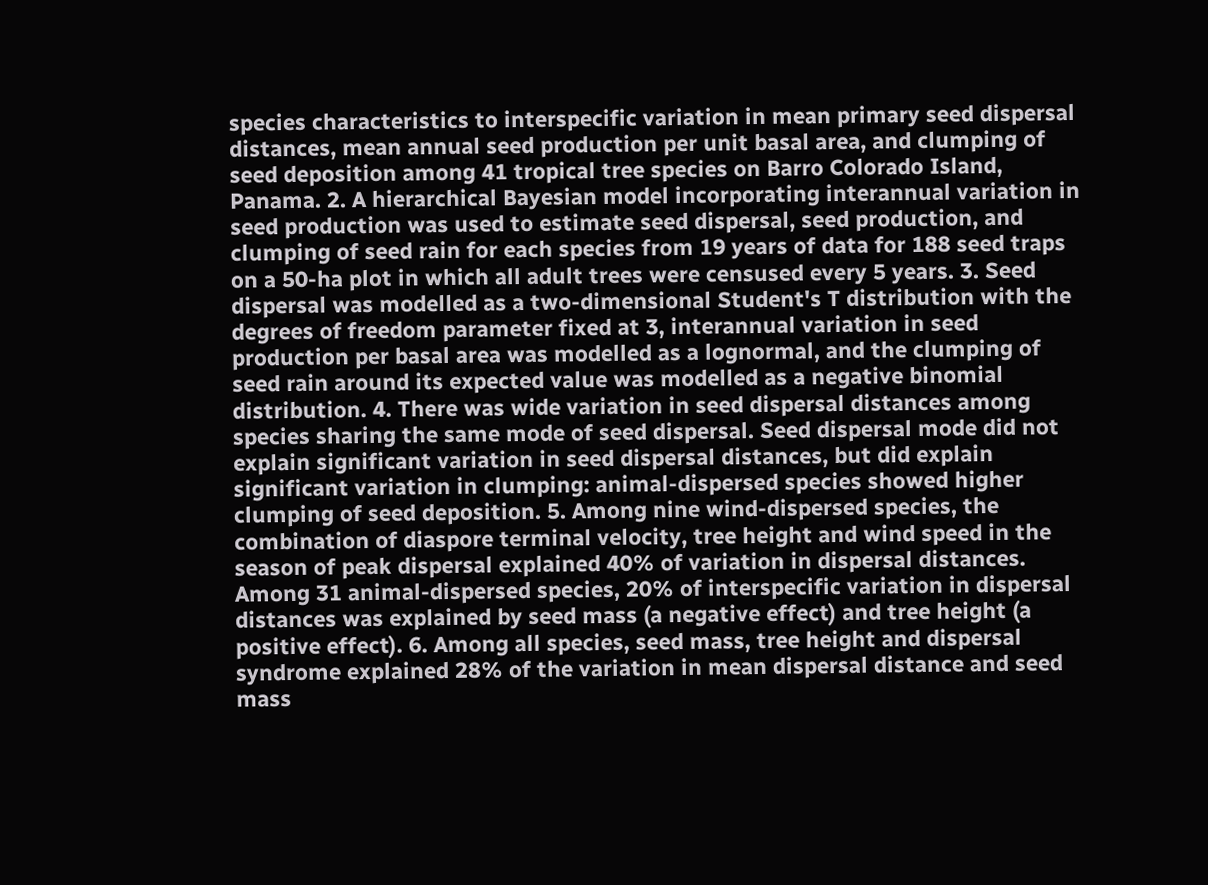species characteristics to interspecific variation in mean primary seed dispersal distances, mean annual seed production per unit basal area, and clumping of seed deposition among 41 tropical tree species on Barro Colorado Island, Panama. 2. A hierarchical Bayesian model incorporating interannual variation in seed production was used to estimate seed dispersal, seed production, and clumping of seed rain for each species from 19 years of data for 188 seed traps on a 50-ha plot in which all adult trees were censused every 5 years. 3. Seed dispersal was modelled as a two-dimensional Student's T distribution with the degrees of freedom parameter fixed at 3, interannual variation in seed production per basal area was modelled as a lognormal, and the clumping of seed rain around its expected value was modelled as a negative binomial distribution. 4. There was wide variation in seed dispersal distances among species sharing the same mode of seed dispersal. Seed dispersal mode did not explain significant variation in seed dispersal distances, but did explain significant variation in clumping: animal-dispersed species showed higher clumping of seed deposition. 5. Among nine wind-dispersed species, the combination of diaspore terminal velocity, tree height and wind speed in the season of peak dispersal explained 40% of variation in dispersal distances. Among 31 animal-dispersed species, 20% of interspecific variation in dispersal distances was explained by seed mass (a negative effect) and tree height (a positive effect). 6. Among all species, seed mass, tree height and dispersal syndrome explained 28% of the variation in mean dispersal distance and seed mass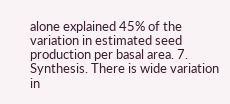alone explained 45% of the variation in estimated seed production per basal area. 7. Synthesis. There is wide variation in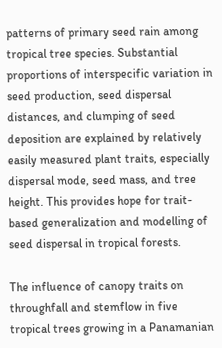patterns of primary seed rain among tropical tree species. Substantial proportions of interspecific variation in seed production, seed dispersal distances, and clumping of seed deposition are explained by relatively easily measured plant traits, especially dispersal mode, seed mass, and tree height. This provides hope for trait-based generalization and modelling of seed dispersal in tropical forests.

The influence of canopy traits on throughfall and stemflow in five tropical trees growing in a Panamanian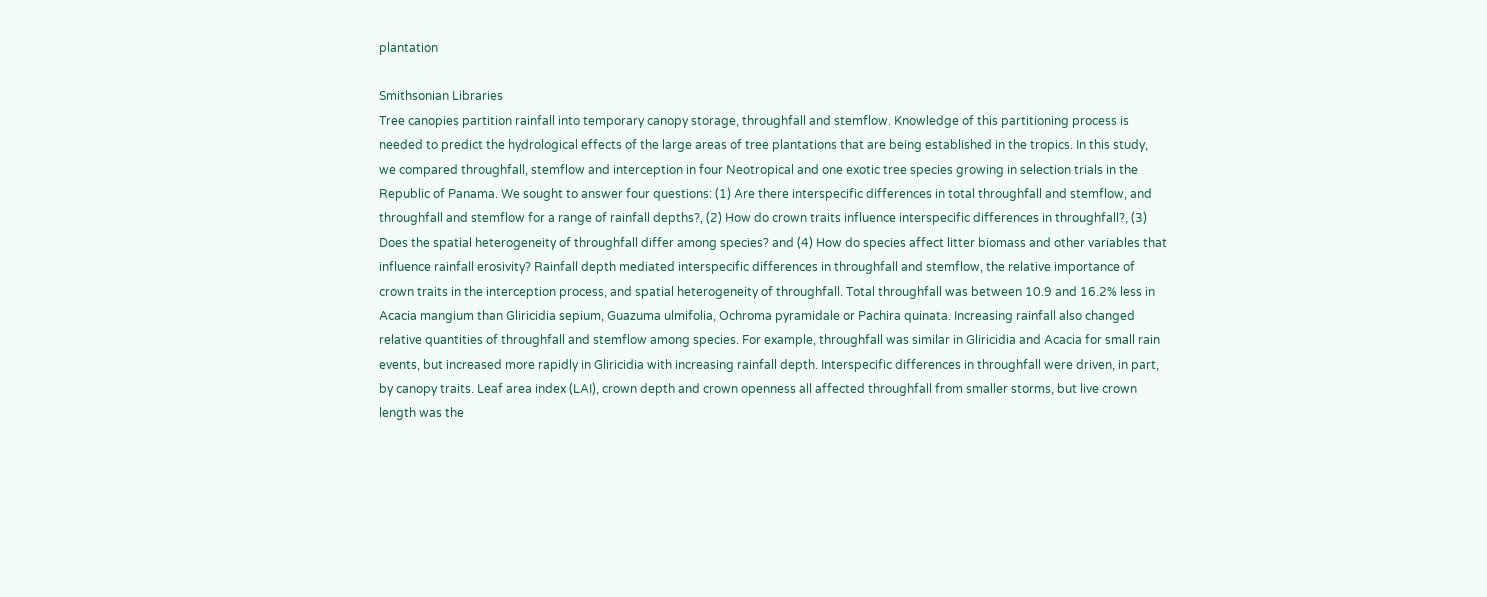plantation

Smithsonian Libraries
Tree canopies partition rainfall into temporary canopy storage, throughfall and stemflow. Knowledge of this partitioning process is needed to predict the hydrological effects of the large areas of tree plantations that are being established in the tropics. In this study, we compared throughfall, stemflow and interception in four Neotropical and one exotic tree species growing in selection trials in the Republic of Panama. We sought to answer four questions: (1) Are there interspecific differences in total throughfall and stemflow, and throughfall and stemflow for a range of rainfall depths?, (2) How do crown traits influence interspecific differences in throughfall?, (3) Does the spatial heterogeneity of throughfall differ among species? and (4) How do species affect litter biomass and other variables that influence rainfall erosivity? Rainfall depth mediated interspecific differences in throughfall and stemflow, the relative importance of crown traits in the interception process, and spatial heterogeneity of throughfall. Total throughfall was between 10.9 and 16.2% less in Acacia mangium than Gliricidia sepium, Guazuma ulmifolia, Ochroma pyramidale or Pachira quinata. Increasing rainfall also changed relative quantities of throughfall and stemflow among species. For example, throughfall was similar in Gliricidia and Acacia for small rain events, but increased more rapidly in Gliricidia with increasing rainfall depth. Interspecific differences in throughfall were driven, in part, by canopy traits. Leaf area index (LAI), crown depth and crown openness all affected throughfall from smaller storms, but live crown length was the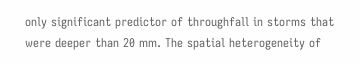only significant predictor of throughfall in storms that were deeper than 20 mm. The spatial heterogeneity of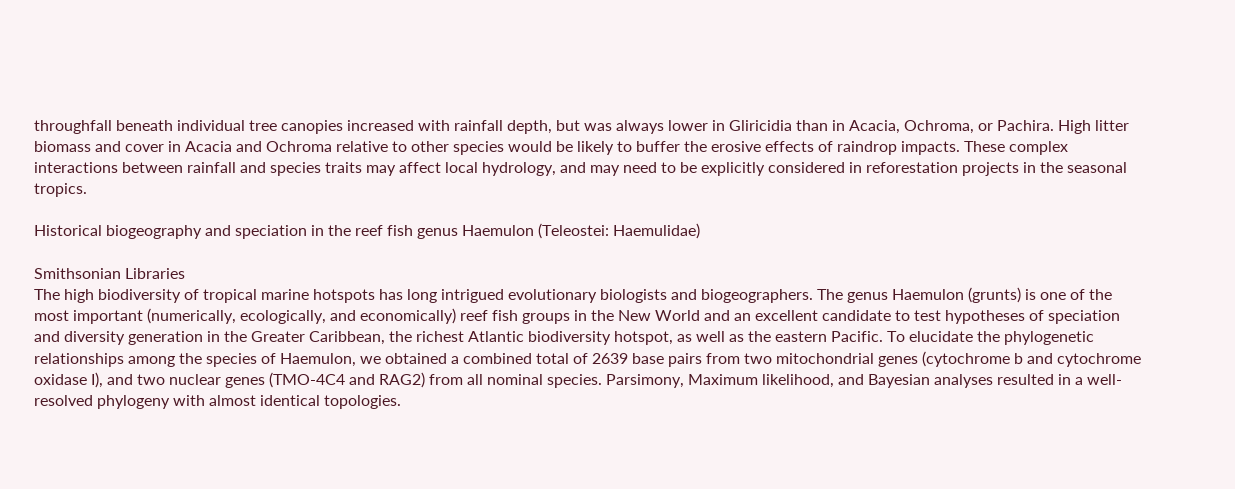throughfall beneath individual tree canopies increased with rainfall depth, but was always lower in Gliricidia than in Acacia, Ochroma, or Pachira. High litter biomass and cover in Acacia and Ochroma relative to other species would be likely to buffer the erosive effects of raindrop impacts. These complex interactions between rainfall and species traits may affect local hydrology, and may need to be explicitly considered in reforestation projects in the seasonal tropics.

Historical biogeography and speciation in the reef fish genus Haemulon (Teleostei: Haemulidae)

Smithsonian Libraries
The high biodiversity of tropical marine hotspots has long intrigued evolutionary biologists and biogeographers. The genus Haemulon (grunts) is one of the most important (numerically, ecologically, and economically) reef fish groups in the New World and an excellent candidate to test hypotheses of speciation and diversity generation in the Greater Caribbean, the richest Atlantic biodiversity hotspot, as well as the eastern Pacific. To elucidate the phylogenetic relationships among the species of Haemulon, we obtained a combined total of 2639 base pairs from two mitochondrial genes (cytochrome b and cytochrome oxidase I), and two nuclear genes (TMO-4C4 and RAG2) from all nominal species. Parsimony, Maximum likelihood, and Bayesian analyses resulted in a well-resolved phylogeny with almost identical topologies.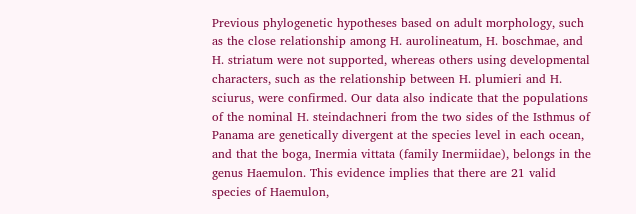Previous phylogenetic hypotheses based on adult morphology, such as the close relationship among H. aurolineatum, H. boschmae, and H. striatum were not supported, whereas others using developmental characters, such as the relationship between H. plumieri and H. sciurus, were confirmed. Our data also indicate that the populations of the nominal H. steindachneri from the two sides of the Isthmus of Panama are genetically divergent at the species level in each ocean, and that the boga, Inermia vittata (family Inermiidae), belongs in the genus Haemulon. This evidence implies that there are 21 valid species of Haemulon,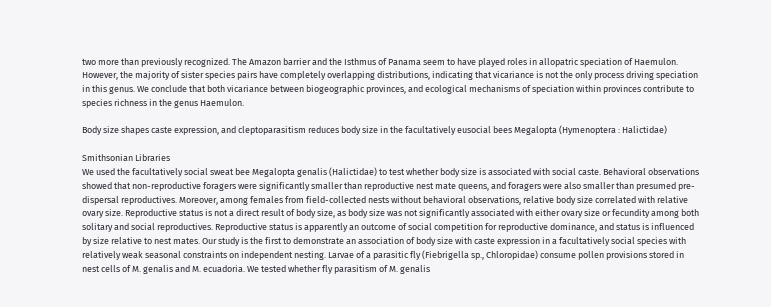two more than previously recognized. The Amazon barrier and the Isthmus of Panama seem to have played roles in allopatric speciation of Haemulon. However, the majority of sister species pairs have completely overlapping distributions, indicating that vicariance is not the only process driving speciation in this genus. We conclude that both vicariance between biogeographic provinces, and ecological mechanisms of speciation within provinces contribute to species richness in the genus Haemulon.

Body size shapes caste expression, and cleptoparasitism reduces body size in the facultatively eusocial bees Megalopta (Hymenoptera : Halictidae)

Smithsonian Libraries
We used the facultatively social sweat bee Megalopta genalis (Halictidae) to test whether body size is associated with social caste. Behavioral observations showed that non-reproductive foragers were significantly smaller than reproductive nest mate queens, and foragers were also smaller than presumed pre-dispersal reproductives. Moreover, among females from field-collected nests without behavioral observations, relative body size correlated with relative ovary size. Reproductive status is not a direct result of body size, as body size was not significantly associated with either ovary size or fecundity among both solitary and social reproductives. Reproductive status is apparently an outcome of social competition for reproductive dominance, and status is influenced by size relative to nest mates. Our study is the first to demonstrate an association of body size with caste expression in a facultatively social species with relatively weak seasonal constraints on independent nesting. Larvae of a parasitic fly (Fiebrigella sp., Chloropidae) consume pollen provisions stored in nest cells of M. genalis and M. ecuadoria. We tested whether fly parasitism of M. genalis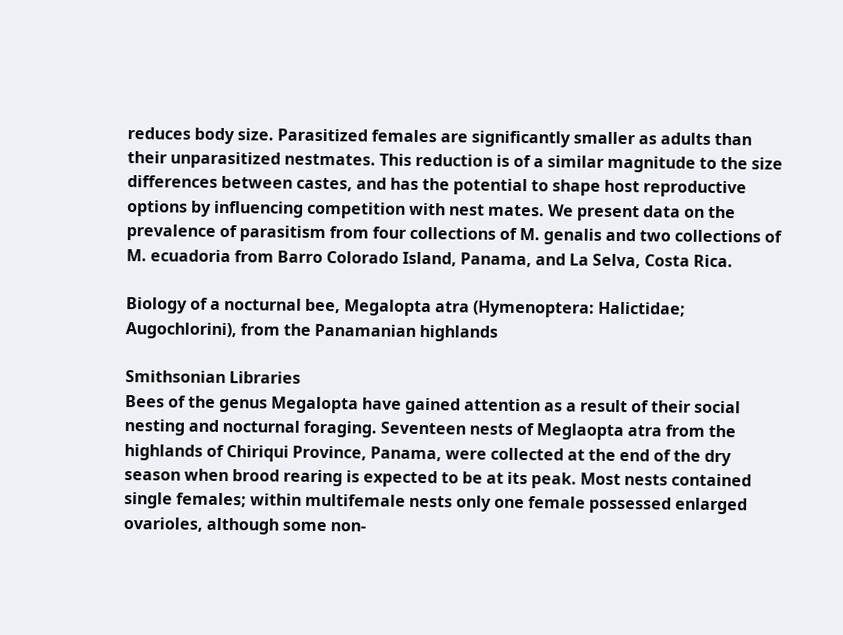reduces body size. Parasitized females are significantly smaller as adults than their unparasitized nestmates. This reduction is of a similar magnitude to the size differences between castes, and has the potential to shape host reproductive options by influencing competition with nest mates. We present data on the prevalence of parasitism from four collections of M. genalis and two collections of M. ecuadoria from Barro Colorado Island, Panama, and La Selva, Costa Rica.

Biology of a nocturnal bee, Megalopta atra (Hymenoptera: Halictidae; Augochlorini), from the Panamanian highlands

Smithsonian Libraries
Bees of the genus Megalopta have gained attention as a result of their social nesting and nocturnal foraging. Seventeen nests of Meglaopta atra from the highlands of Chiriqui Province, Panama, were collected at the end of the dry season when brood rearing is expected to be at its peak. Most nests contained single females; within multifemale nests only one female possessed enlarged ovarioles, although some non-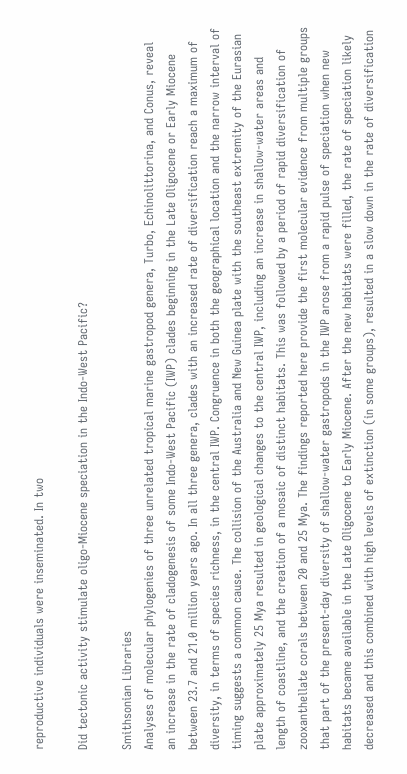reproductive individuals were inseminated. In two

Did tectonic activity stimulate oligo-Miocene speciation in the Indo-West Pacific?

Smithsonian Libraries
Analyses of molecular phylogenies of three unrelated tropical marine gastropod genera, Turbo, Echinolittorina, and Conus, reveal an increase in the rate of cladogenesis of some Indo-West Pacific (IWP) clades beginning in the Late Oligocene or Early Miocene between 23.7 and 21.0 million years ago. In all three genera, clades with an increased rate of diversification reach a maximum of diversity, in terms of species richness, in the central IWP. Congruence in both the geographical location and the narrow interval of timing suggests a common cause. The collision of the Australia and New Guinea plate with the southeast extremity of the Eurasian plate approximately 25 Mya resulted in geological changes to the central IWP, including an increase in shallow-water areas and length of coastline, and the creation of a mosaic of distinct habitats. This was followed by a period of rapid diversification of zooxanthellate corals between 20 and 25 Mya. The findings reported here provide the first molecular evidence from multiple groups that part of the present-day diversity of shallow-water gastropods in the IWP arose from a rapid pulse of speciation when new habitats became available in the Late Oligocene to Early Miocene. After the new habitats were filled, the rate of speciation likely decreased and this combined with high levels of extinction (in some groups), resulted in a slow down in the rate of diversification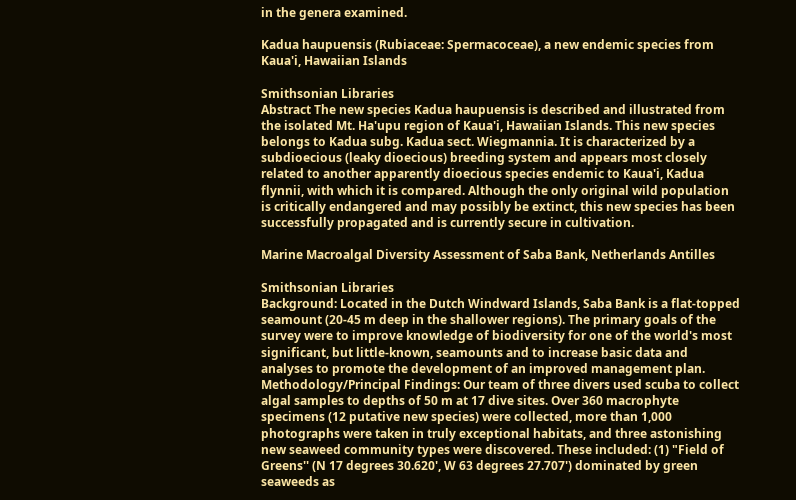in the genera examined.

Kadua haupuensis (Rubiaceae: Spermacoceae), a new endemic species from Kaua'i, Hawaiian Islands

Smithsonian Libraries
Abstract The new species Kadua haupuensis is described and illustrated from the isolated Mt. Ha'upu region of Kaua'i, Hawaiian Islands. This new species belongs to Kadua subg. Kadua sect. Wiegmannia. It is characterized by a subdioecious (leaky dioecious) breeding system and appears most closely related to another apparently dioecious species endemic to Kaua'i, Kadua flynnii, with which it is compared. Although the only original wild population is critically endangered and may possibly be extinct, this new species has been successfully propagated and is currently secure in cultivation.

Marine Macroalgal Diversity Assessment of Saba Bank, Netherlands Antilles

Smithsonian Libraries
Background: Located in the Dutch Windward Islands, Saba Bank is a flat-topped seamount (20-45 m deep in the shallower regions). The primary goals of the survey were to improve knowledge of biodiversity for one of the world's most significant, but little-known, seamounts and to increase basic data and analyses to promote the development of an improved management plan. Methodology/Principal Findings: Our team of three divers used scuba to collect algal samples to depths of 50 m at 17 dive sites. Over 360 macrophyte specimens (12 putative new species) were collected, more than 1,000 photographs were taken in truly exceptional habitats, and three astonishing new seaweed community types were discovered. These included: (1) "Field of Greens'' (N 17 degrees 30.620', W 63 degrees 27.707') dominated by green seaweeds as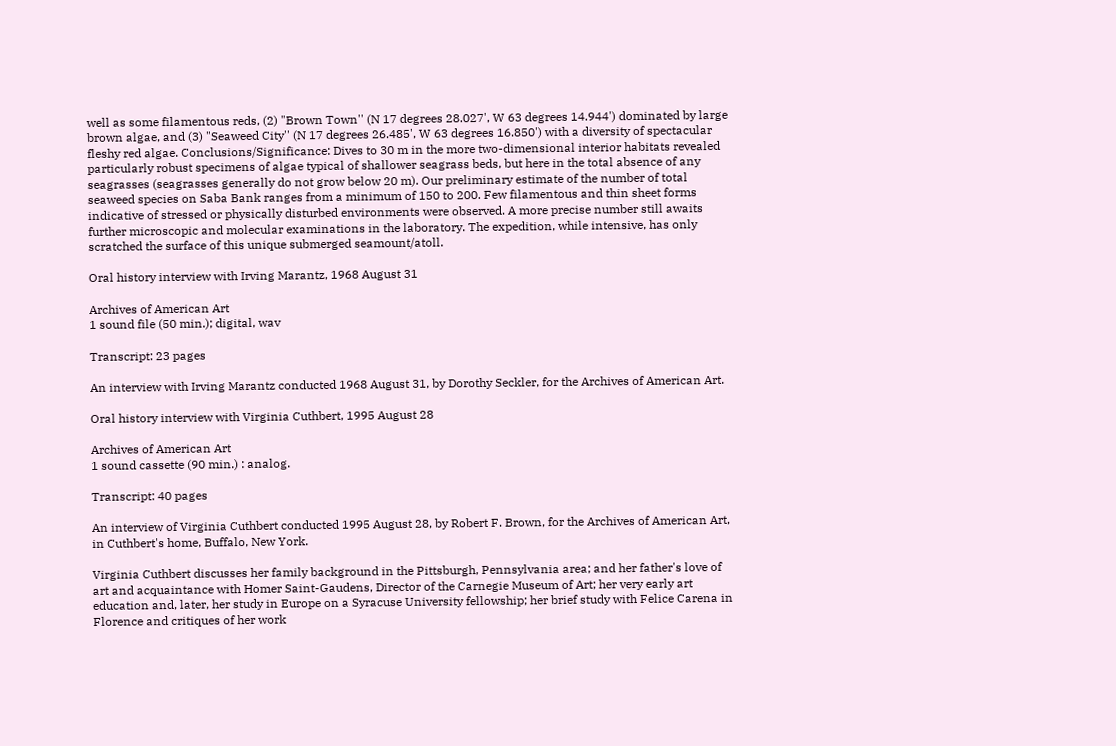well as some filamentous reds, (2) "Brown Town'' (N 17 degrees 28.027', W 63 degrees 14.944') dominated by large brown algae, and (3) "Seaweed City'' (N 17 degrees 26.485', W 63 degrees 16.850') with a diversity of spectacular fleshy red algae. Conclusions/Significance: Dives to 30 m in the more two-dimensional interior habitats revealed particularly robust specimens of algae typical of shallower seagrass beds, but here in the total absence of any seagrasses (seagrasses generally do not grow below 20 m). Our preliminary estimate of the number of total seaweed species on Saba Bank ranges from a minimum of 150 to 200. Few filamentous and thin sheet forms indicative of stressed or physically disturbed environments were observed. A more precise number still awaits further microscopic and molecular examinations in the laboratory. The expedition, while intensive, has only scratched the surface of this unique submerged seamount/atoll.

Oral history interview with Irving Marantz, 1968 August 31

Archives of American Art
1 sound file (50 min.); digital, wav

Transcript: 23 pages

An interview with Irving Marantz conducted 1968 August 31, by Dorothy Seckler, for the Archives of American Art.

Oral history interview with Virginia Cuthbert, 1995 August 28

Archives of American Art
1 sound cassette (90 min.) : analog.

Transcript: 40 pages

An interview of Virginia Cuthbert conducted 1995 August 28, by Robert F. Brown, for the Archives of American Art, in Cuthbert's home, Buffalo, New York.

Virginia Cuthbert discusses her family background in the Pittsburgh, Pennsylvania area; and her father's love of art and acquaintance with Homer Saint-Gaudens, Director of the Carnegie Museum of Art; her very early art education and, later, her study in Europe on a Syracuse University fellowship; her brief study with Felice Carena in Florence and critiques of her work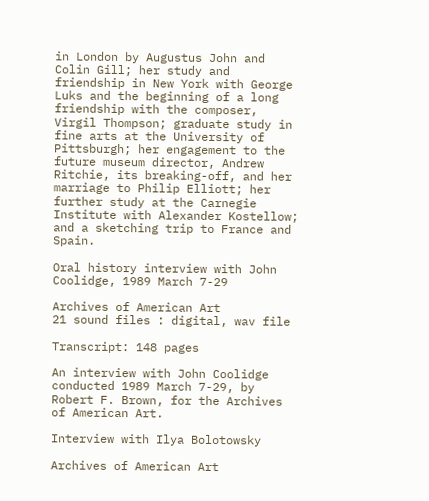in London by Augustus John and Colin Gill; her study and friendship in New York with George Luks and the beginning of a long friendship with the composer, Virgil Thompson; graduate study in fine arts at the University of Pittsburgh; her engagement to the future museum director, Andrew Ritchie, its breaking-off, and her marriage to Philip Elliott; her further study at the Carnegie Institute with Alexander Kostellow; and a sketching trip to France and Spain.

Oral history interview with John Coolidge, 1989 March 7-29

Archives of American Art
21 sound files : digital, wav file

Transcript: 148 pages

An interview with John Coolidge conducted 1989 March 7-29, by Robert F. Brown, for the Archives of American Art.

Interview with Ilya Bolotowsky

Archives of American Art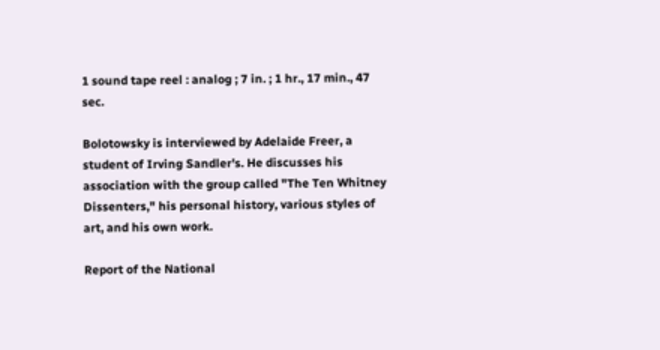1 sound tape reel : analog ; 7 in. ; 1 hr., 17 min., 47 sec.

Bolotowsky is interviewed by Adelaide Freer, a student of Irving Sandler's. He discusses his association with the group called "The Ten Whitney Dissenters," his personal history, various styles of art, and his own work.

Report of the National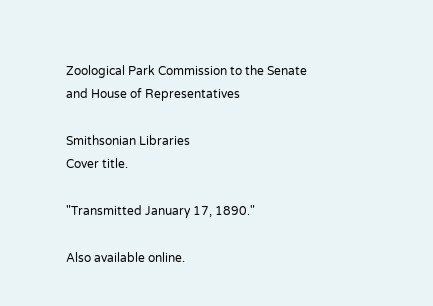Zoological Park Commission to the Senate and House of Representatives

Smithsonian Libraries
Cover title.

"Transmitted January 17, 1890."

Also available online.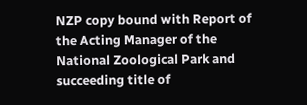NZP copy bound with Report of the Acting Manager of the National Zoological Park and succeeding title of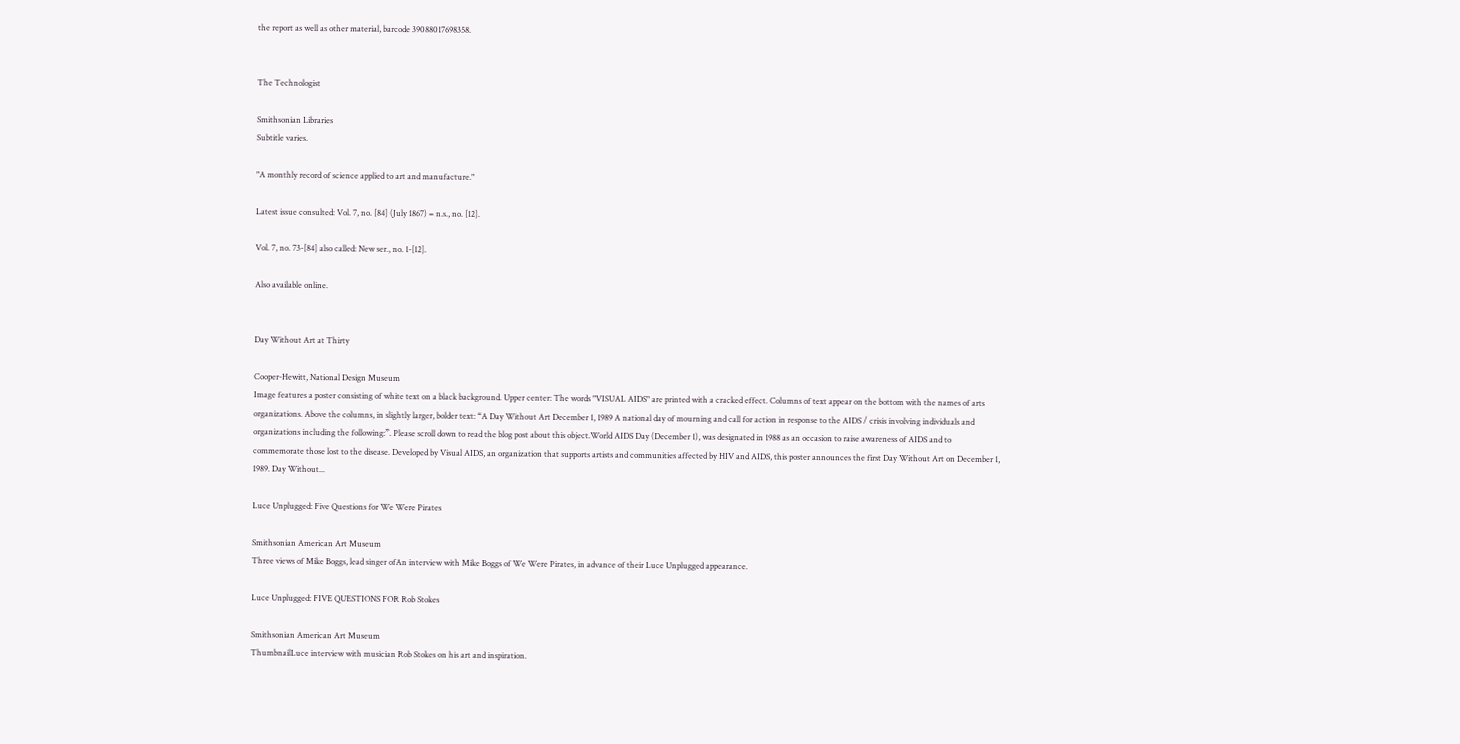the report as well as other material, barcode 39088017698358.


The Technologist

Smithsonian Libraries
Subtitle varies.

"A monthly record of science applied to art and manufacture."

Latest issue consulted: Vol. 7, no. [84] (July 1867) = n.s., no. [12].

Vol. 7, no. 73-[84] also called: New ser., no. 1-[12].

Also available online.


Day Without Art at Thirty

Cooper-Hewitt, National Design Museum
Image features a poster consisting of white text on a black background. Upper center: The words "VISUAL AIDS" are printed with a cracked effect. Columns of text appear on the bottom with the names of arts organizations. Above the columns, in slightly larger, bolder text: “A Day Without Art December 1, 1989 A national day of mourning and call for action in response to the AIDS / crisis involving individuals and organizations including the following:”. Please scroll down to read the blog post about this object.World AIDS Day (December 1), was designated in 1988 as an occasion to raise awareness of AIDS and to commemorate those lost to the disease. Developed by Visual AIDS, an organization that supports artists and communities affected by HIV and AIDS, this poster announces the first Day Without Art on December 1, 1989. Day Without...

Luce Unplugged: Five Questions for We Were Pirates

Smithsonian American Art Museum
Three views of Mike Boggs, lead singer ofAn interview with Mike Boggs of We Were Pirates, in advance of their Luce Unplugged appearance.

Luce Unplugged: FIVE QUESTIONS FOR Rob Stokes

Smithsonian American Art Museum
ThumbnailLuce interview with musician Rob Stokes on his art and inspiration.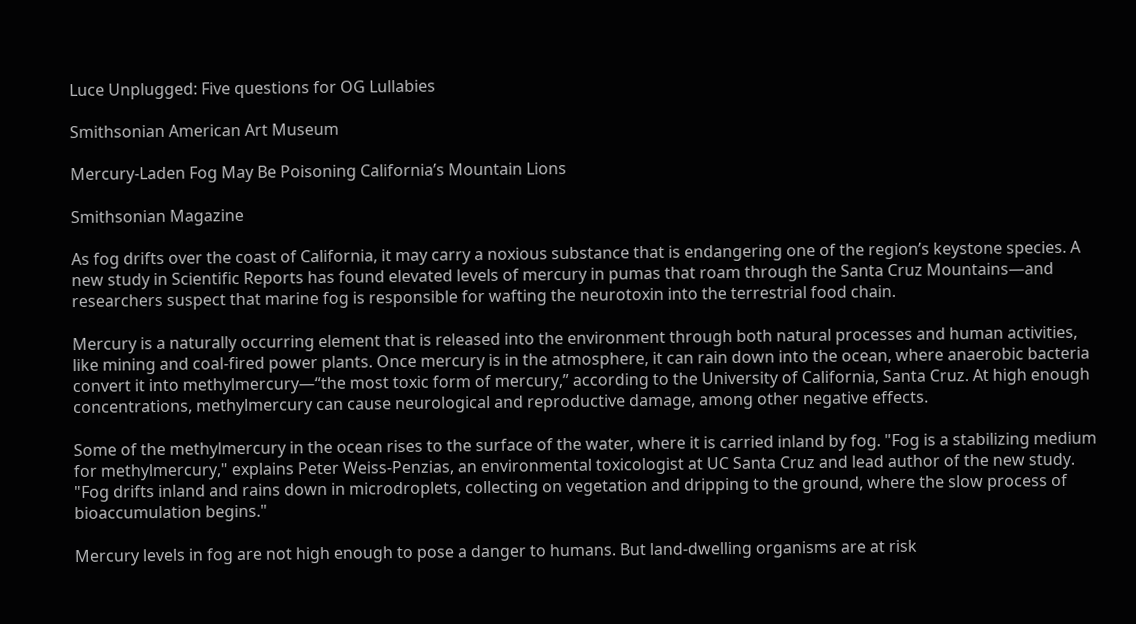Luce Unplugged: Five questions for OG Lullabies

Smithsonian American Art Museum

Mercury-Laden Fog May Be Poisoning California’s Mountain Lions

Smithsonian Magazine

As fog drifts over the coast of California, it may carry a noxious substance that is endangering one of the region’s keystone species. A new study in Scientific Reports has found elevated levels of mercury in pumas that roam through the Santa Cruz Mountains—and researchers suspect that marine fog is responsible for wafting the neurotoxin into the terrestrial food chain.

Mercury is a naturally occurring element that is released into the environment through both natural processes and human activities, like mining and coal-fired power plants. Once mercury is in the atmosphere, it can rain down into the ocean, where anaerobic bacteria convert it into methylmercury—“the most toxic form of mercury,” according to the University of California, Santa Cruz. At high enough concentrations, methylmercury can cause neurological and reproductive damage, among other negative effects.

Some of the methylmercury in the ocean rises to the surface of the water, where it is carried inland by fog. "Fog is a stabilizing medium for methylmercury," explains Peter Weiss-Penzias, an environmental toxicologist at UC Santa Cruz and lead author of the new study. "Fog drifts inland and rains down in microdroplets, collecting on vegetation and dripping to the ground, where the slow process of bioaccumulation begins."

Mercury levels in fog are not high enough to pose a danger to humans. But land-dwelling organisms are at risk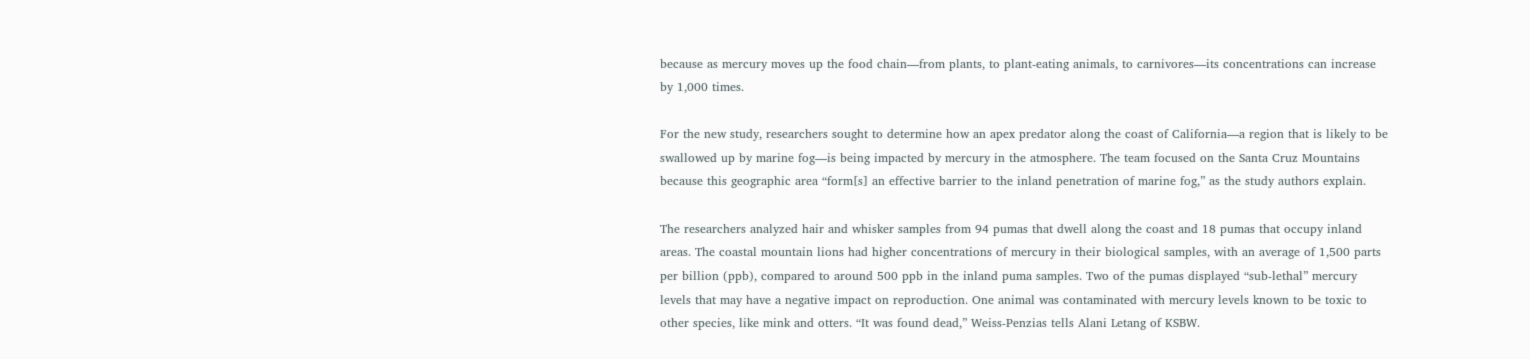because as mercury moves up the food chain—from plants, to plant-eating animals, to carnivores—its concentrations can increase by 1,000 times.

For the new study, researchers sought to determine how an apex predator along the coast of California—a region that is likely to be swallowed up by marine fog—is being impacted by mercury in the atmosphere. The team focused on the Santa Cruz Mountains because this geographic area “form[s] an effective barrier to the inland penetration of marine fog,” as the study authors explain.

The researchers analyzed hair and whisker samples from 94 pumas that dwell along the coast and 18 pumas that occupy inland areas. The coastal mountain lions had higher concentrations of mercury in their biological samples, with an average of 1,500 parts per billion (ppb), compared to around 500 ppb in the inland puma samples. Two of the pumas displayed “sub-lethal” mercury levels that may have a negative impact on reproduction. One animal was contaminated with mercury levels known to be toxic to other species, like mink and otters. “It was found dead,” Weiss-Penzias tells Alani Letang of KSBW.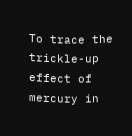To trace the trickle-up effect of mercury in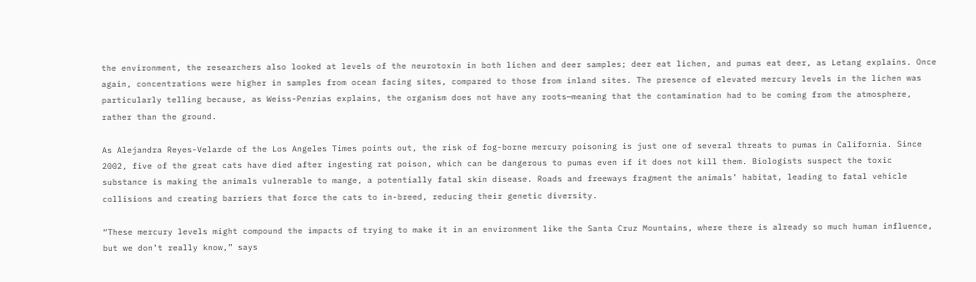the environment, the researchers also looked at levels of the neurotoxin in both lichen and deer samples; deer eat lichen, and pumas eat deer, as Letang explains. Once again, concentrations were higher in samples from ocean facing sites, compared to those from inland sites. The presence of elevated mercury levels in the lichen was particularly telling because, as Weiss-Penzias explains, the organism does not have any roots—meaning that the contamination had to be coming from the atmosphere, rather than the ground.

As Alejandra Reyes-Velarde of the Los Angeles Times points out, the risk of fog-borne mercury poisoning is just one of several threats to pumas in California. Since 2002, five of the great cats have died after ingesting rat poison, which can be dangerous to pumas even if it does not kill them. Biologists suspect the toxic substance is making the animals vulnerable to mange, a potentially fatal skin disease. Roads and freeways fragment the animals’ habitat, leading to fatal vehicle collisions and creating barriers that force the cats to in-breed, reducing their genetic diversity.

“These mercury levels might compound the impacts of trying to make it in an environment like the Santa Cruz Mountains, where there is already so much human influence, but we don’t really know,” says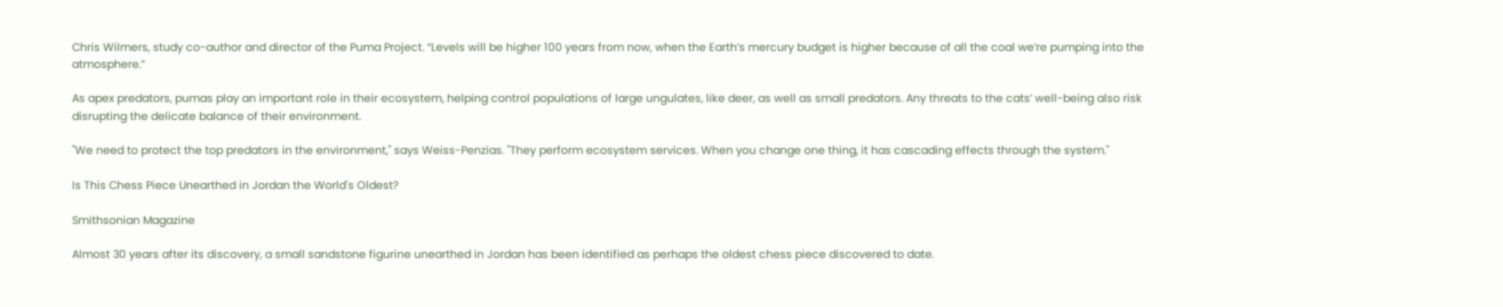Chris Wilmers, study co-author and director of the Puma Project. “Levels will be higher 100 years from now, when the Earth’s mercury budget is higher because of all the coal we’re pumping into the atmosphere.”

As apex predators, pumas play an important role in their ecosystem, helping control populations of large ungulates, like deer, as well as small predators. Any threats to the cats’ well-being also risk disrupting the delicate balance of their environment.

"We need to protect the top predators in the environment," says Weiss-Penzias. "They perform ecosystem services. When you change one thing, it has cascading effects through the system."

Is This Chess Piece Unearthed in Jordan the World's Oldest?

Smithsonian Magazine

Almost 30 years after its discovery, a small sandstone figurine unearthed in Jordan has been identified as perhaps the oldest chess piece discovered to date.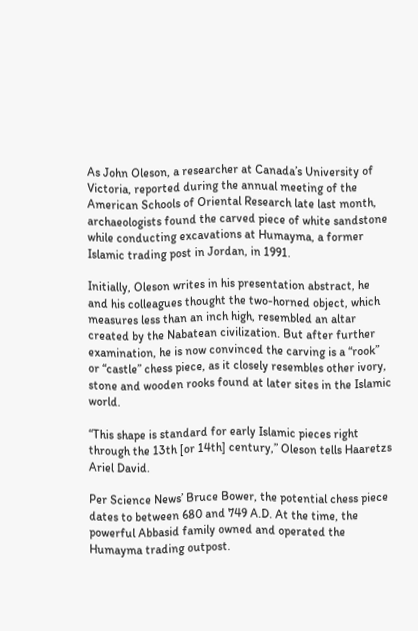As John Oleson, a researcher at Canada’s University of Victoria, reported during the annual meeting of the American Schools of Oriental Research late last month, archaeologists found the carved piece of white sandstone while conducting excavations at Humayma, a former Islamic trading post in Jordan, in 1991.

Initially, Oleson writes in his presentation abstract, he and his colleagues thought the two-horned object, which measures less than an inch high, resembled an altar created by the Nabatean civilization. But after further examination, he is now convinced the carving is a “rook” or “castle” chess piece, as it closely resembles other ivory, stone and wooden rooks found at later sites in the Islamic world.

“This shape is standard for early Islamic pieces right through the 13th [or 14th] century,” Oleson tells Haaretzs Ariel David.

Per Science News’ Bruce Bower, the potential chess piece dates to between 680 and 749 A.D. At the time, the powerful Abbasid family owned and operated the Humayma trading outpost.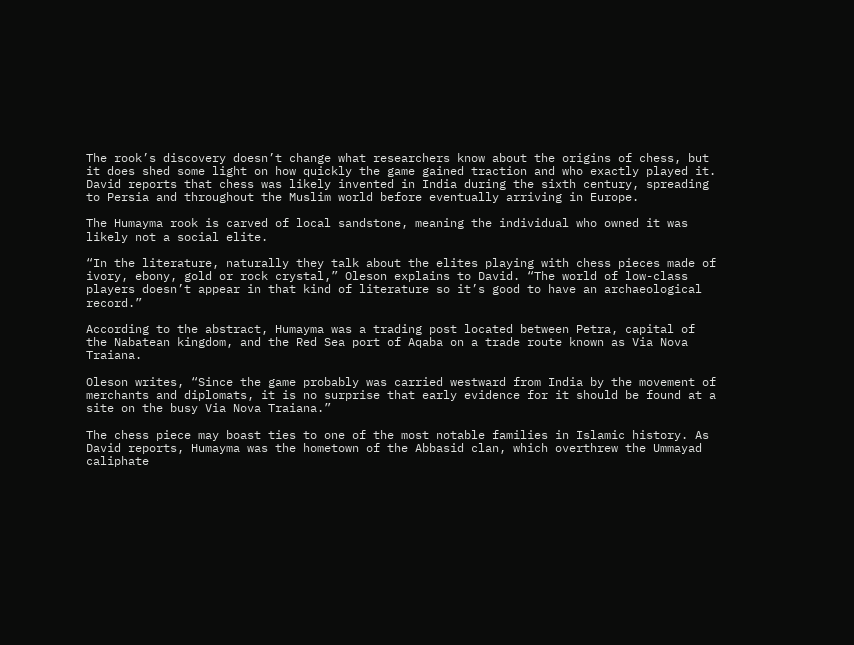The rook’s discovery doesn’t change what researchers know about the origins of chess, but it does shed some light on how quickly the game gained traction and who exactly played it. David reports that chess was likely invented in India during the sixth century, spreading to Persia and throughout the Muslim world before eventually arriving in Europe.

The Humayma rook is carved of local sandstone, meaning the individual who owned it was likely not a social elite.

“In the literature, naturally they talk about the elites playing with chess pieces made of ivory, ebony, gold or rock crystal,” Oleson explains to David. “The world of low-class players doesn’t appear in that kind of literature so it’s good to have an archaeological record.”

According to the abstract, Humayma was a trading post located between Petra, capital of the Nabatean kingdom, and the Red Sea port of Aqaba on a trade route known as Via Nova Traiana.

Oleson writes, “Since the game probably was carried westward from India by the movement of merchants and diplomats, it is no surprise that early evidence for it should be found at a site on the busy Via Nova Traiana.”

The chess piece may boast ties to one of the most notable families in Islamic history. As David reports, Humayma was the hometown of the Abbasid clan, which overthrew the Ummayad caliphate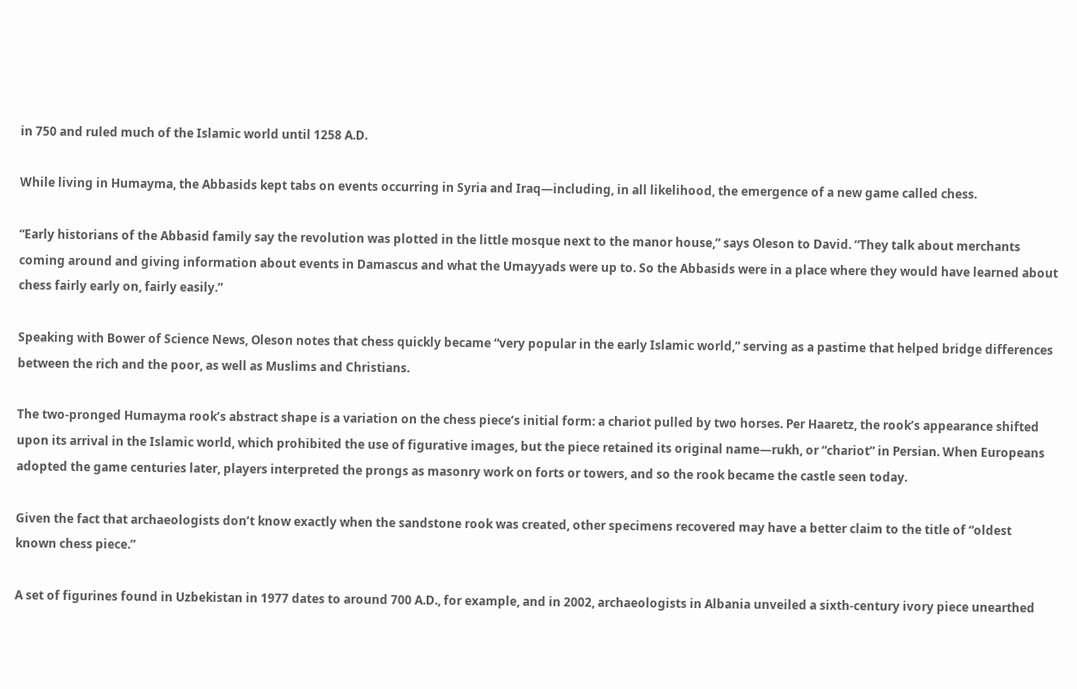in 750 and ruled much of the Islamic world until 1258 A.D.

While living in Humayma, the Abbasids kept tabs on events occurring in Syria and Iraq—including, in all likelihood, the emergence of a new game called chess.

“Early historians of the Abbasid family say the revolution was plotted in the little mosque next to the manor house,” says Oleson to David. “They talk about merchants coming around and giving information about events in Damascus and what the Umayyads were up to. So the Abbasids were in a place where they would have learned about chess fairly early on, fairly easily.”

Speaking with Bower of Science News, Oleson notes that chess quickly became “very popular in the early Islamic world,” serving as a pastime that helped bridge differences between the rich and the poor, as well as Muslims and Christians.

The two-pronged Humayma rook’s abstract shape is a variation on the chess piece’s initial form: a chariot pulled by two horses. Per Haaretz, the rook’s appearance shifted upon its arrival in the Islamic world, which prohibited the use of figurative images, but the piece retained its original name—rukh, or “chariot” in Persian. When Europeans adopted the game centuries later, players interpreted the prongs as masonry work on forts or towers, and so the rook became the castle seen today.

Given the fact that archaeologists don’t know exactly when the sandstone rook was created, other specimens recovered may have a better claim to the title of “oldest known chess piece.”

A set of figurines found in Uzbekistan in 1977 dates to around 700 A.D., for example, and in 2002, archaeologists in Albania unveiled a sixth-century ivory piece unearthed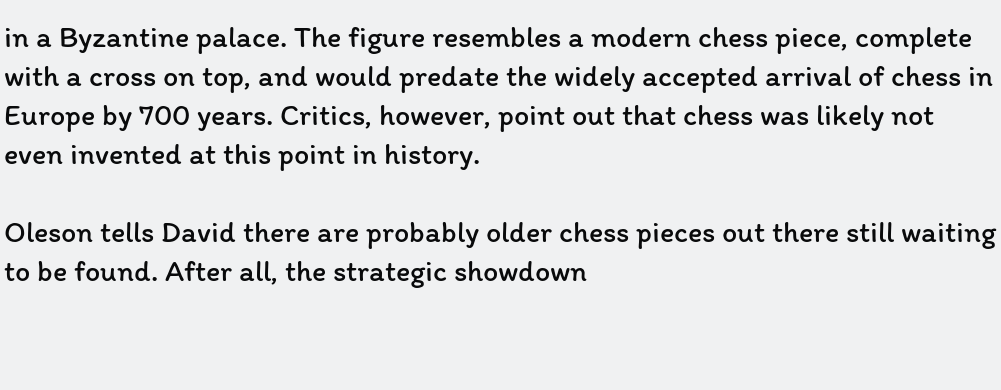in a Byzantine palace. The figure resembles a modern chess piece, complete with a cross on top, and would predate the widely accepted arrival of chess in Europe by 700 years. Critics, however, point out that chess was likely not even invented at this point in history.

Oleson tells David there are probably older chess pieces out there still waiting to be found. After all, the strategic showdown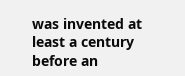was invented at least a century before an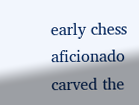early chess aficionado carved the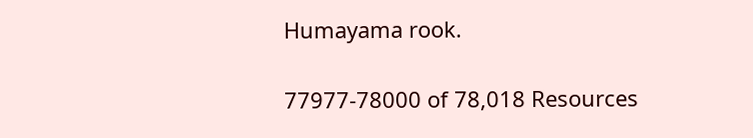Humayama rook.

77977-78000 of 78,018 Resources